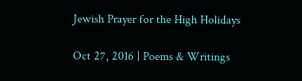Jewish Prayer for the High Holidays

Oct 27, 2016 | Poems & Writings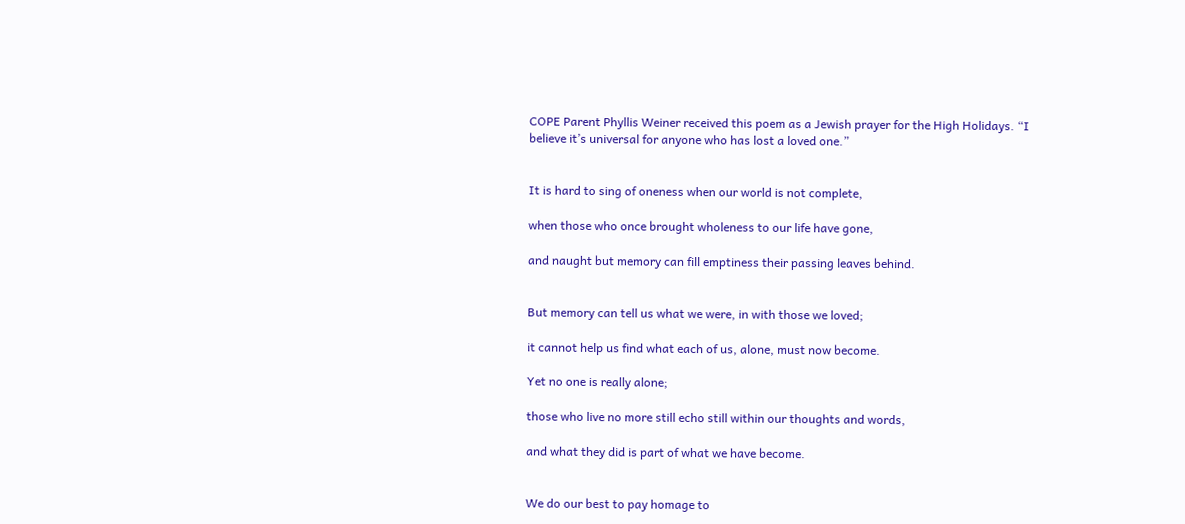COPE Parent Phyllis Weiner received this poem as a Jewish prayer for the High Holidays. “I believe it’s universal for anyone who has lost a loved one.”


It is hard to sing of oneness when our world is not complete,

when those who once brought wholeness to our life have gone,

and naught but memory can fill emptiness their passing leaves behind.


But memory can tell us what we were, in with those we loved;

it cannot help us find what each of us, alone, must now become.

Yet no one is really alone;

those who live no more still echo still within our thoughts and words,

and what they did is part of what we have become.


We do our best to pay homage to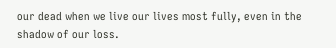our dead when we live our lives most fully, even in the shadow of our loss.